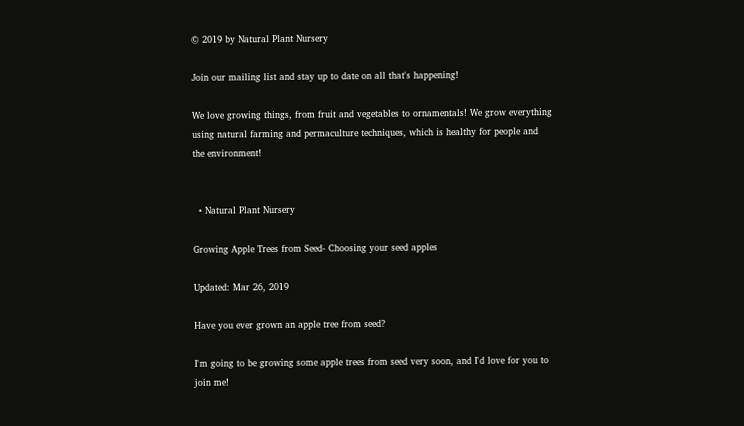© 2019 by Natural Plant Nursery

Join our mailing list and stay up to date on all that's happening!

We love growing things, from fruit and vegetables to ornamentals! We grow everything using natural farming and permaculture techniques, which is healthy for people and the environment!


  • Natural Plant Nursery

Growing Apple Trees from Seed- Choosing your seed apples

Updated: Mar 26, 2019

Have you ever grown an apple tree from seed?

I'm going to be growing some apple trees from seed very soon, and I'd love for you to join me!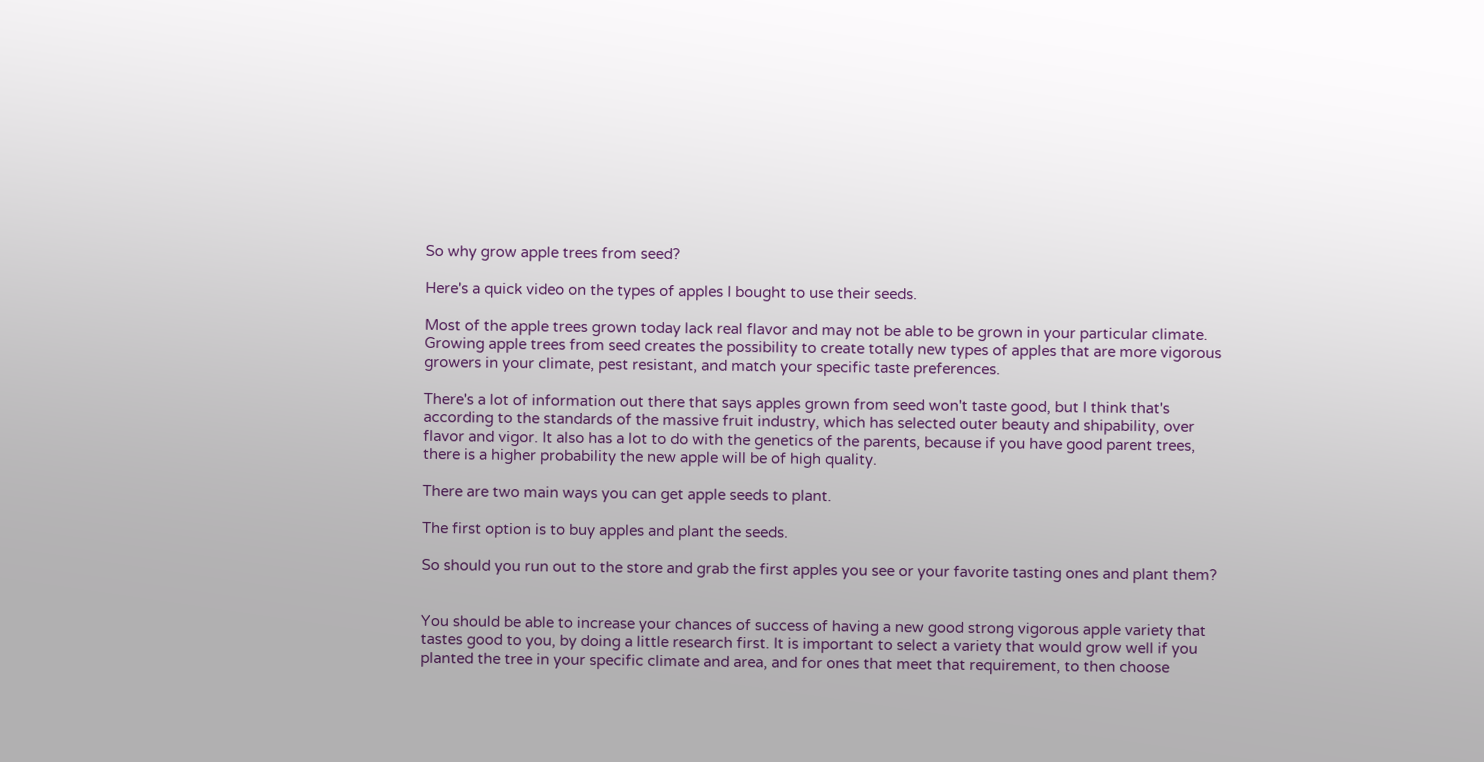So why grow apple trees from seed?

Here's a quick video on the types of apples I bought to use their seeds.

Most of the apple trees grown today lack real flavor and may not be able to be grown in your particular climate. Growing apple trees from seed creates the possibility to create totally new types of apples that are more vigorous growers in your climate, pest resistant, and match your specific taste preferences.

There's a lot of information out there that says apples grown from seed won't taste good, but I think that's according to the standards of the massive fruit industry, which has selected outer beauty and shipability, over flavor and vigor. It also has a lot to do with the genetics of the parents, because if you have good parent trees, there is a higher probability the new apple will be of high quality.

There are two main ways you can get apple seeds to plant.

The first option is to buy apples and plant the seeds.

So should you run out to the store and grab the first apples you see or your favorite tasting ones and plant them?


You should be able to increase your chances of success of having a new good strong vigorous apple variety that tastes good to you, by doing a little research first. It is important to select a variety that would grow well if you planted the tree in your specific climate and area, and for ones that meet that requirement, to then choose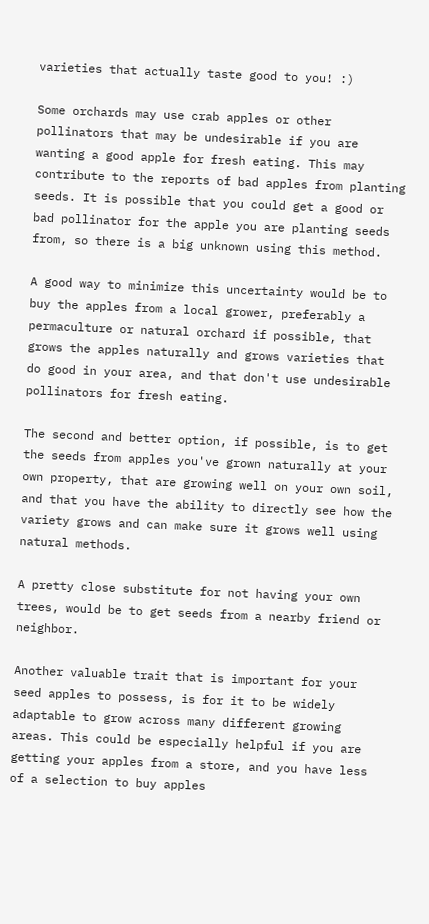varieties that actually taste good to you! :)

Some orchards may use crab apples or other pollinators that may be undesirable if you are wanting a good apple for fresh eating. This may contribute to the reports of bad apples from planting seeds. It is possible that you could get a good or bad pollinator for the apple you are planting seeds from, so there is a big unknown using this method.

A good way to minimize this uncertainty would be to buy the apples from a local grower, preferably a permaculture or natural orchard if possible, that grows the apples naturally and grows varieties that do good in your area, and that don't use undesirable pollinators for fresh eating.

The second and better option, if possible, is to get the seeds from apples you've grown naturally at your own property, that are growing well on your own soil, and that you have the ability to directly see how the variety grows and can make sure it grows well using natural methods.

A pretty close substitute for not having your own trees, would be to get seeds from a nearby friend or neighbor.

Another valuable trait that is important for your seed apples to possess, is for it to be widely adaptable to grow across many different growing areas. This could be especially helpful if you are getting your apples from a store, and you have less of a selection to buy apples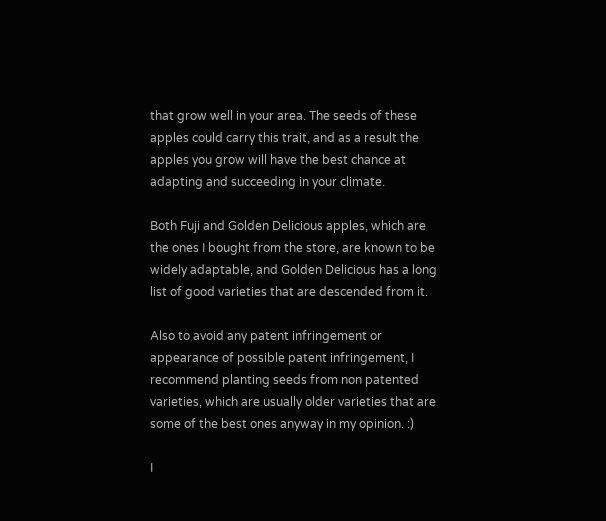that grow well in your area. The seeds of these apples could carry this trait, and as a result the apples you grow will have the best chance at adapting and succeeding in your climate.

Both Fuji and Golden Delicious apples, which are the ones I bought from the store, are known to be widely adaptable, and Golden Delicious has a long list of good varieties that are descended from it.

Also to avoid any patent infringement or appearance of possible patent infringement, I recommend planting seeds from non patented varieties, which are usually older varieties that are some of the best ones anyway in my opinion. :)

I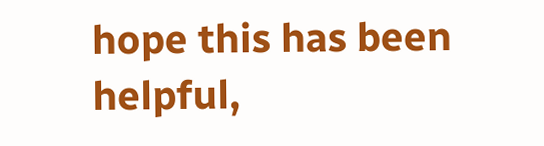hope this has been helpful,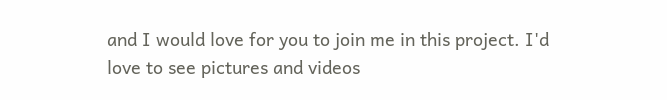and I would love for you to join me in this project. I'd love to see pictures and videos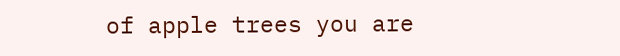of apple trees you are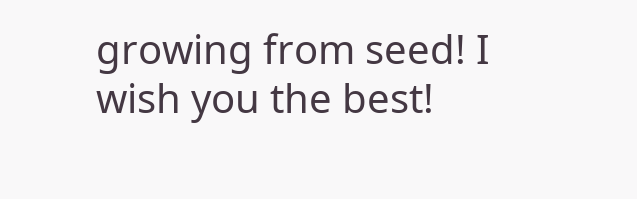growing from seed! I wish you the best!